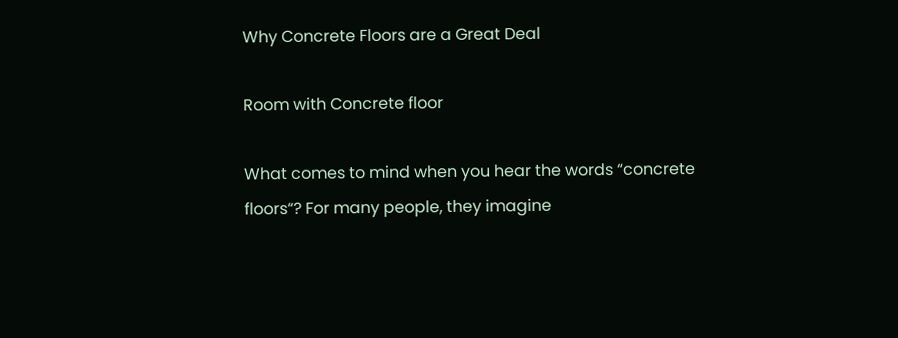Why Concrete Floors are a Great Deal

Room with Concrete floor

What comes to mind when you hear the words “concrete floors“? For many people, they imagine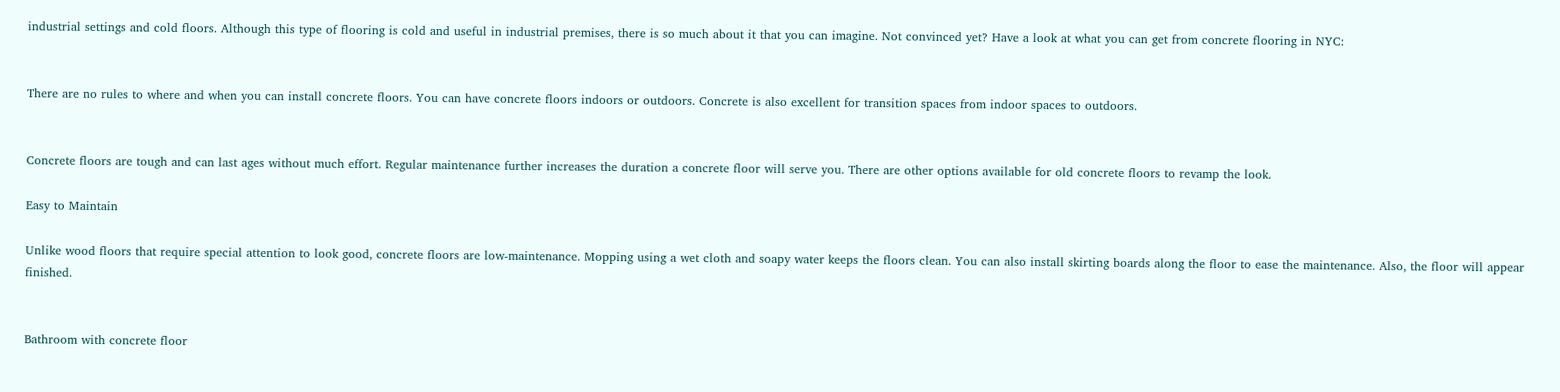industrial settings and cold floors. Although this type of flooring is cold and useful in industrial premises, there is so much about it that you can imagine. Not convinced yet? Have a look at what you can get from concrete flooring in NYC:


There are no rules to where and when you can install concrete floors. You can have concrete floors indoors or outdoors. Concrete is also excellent for transition spaces from indoor spaces to outdoors.


Concrete floors are tough and can last ages without much effort. Regular maintenance further increases the duration a concrete floor will serve you. There are other options available for old concrete floors to revamp the look.

Easy to Maintain

Unlike wood floors that require special attention to look good, concrete floors are low-maintenance. Mopping using a wet cloth and soapy water keeps the floors clean. You can also install skirting boards along the floor to ease the maintenance. Also, the floor will appear finished.


Bathroom with concrete floor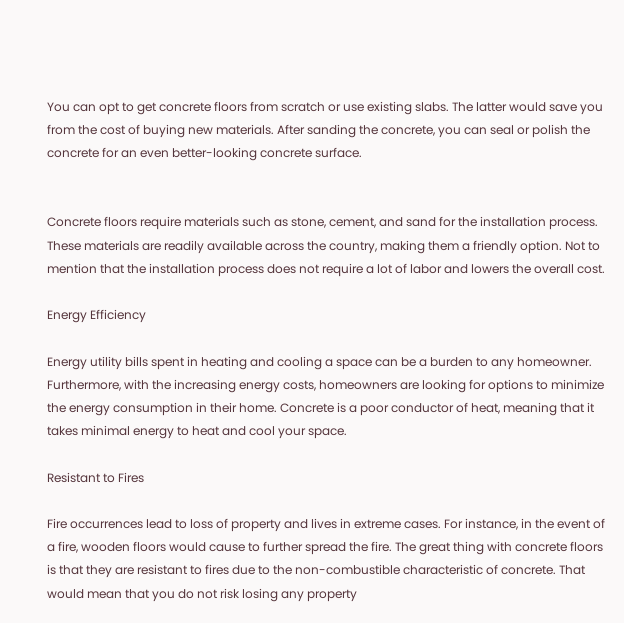You can opt to get concrete floors from scratch or use existing slabs. The latter would save you from the cost of buying new materials. After sanding the concrete, you can seal or polish the concrete for an even better-looking concrete surface.


Concrete floors require materials such as stone, cement, and sand for the installation process. These materials are readily available across the country, making them a friendly option. Not to mention that the installation process does not require a lot of labor and lowers the overall cost.

Energy Efficiency

Energy utility bills spent in heating and cooling a space can be a burden to any homeowner. Furthermore, with the increasing energy costs, homeowners are looking for options to minimize the energy consumption in their home. Concrete is a poor conductor of heat, meaning that it takes minimal energy to heat and cool your space.

Resistant to Fires

Fire occurrences lead to loss of property and lives in extreme cases. For instance, in the event of a fire, wooden floors would cause to further spread the fire. The great thing with concrete floors is that they are resistant to fires due to the non-combustible characteristic of concrete. That would mean that you do not risk losing any property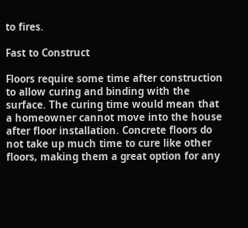to fires.

Fast to Construct

Floors require some time after construction to allow curing and binding with the surface. The curing time would mean that a homeowner cannot move into the house after floor installation. Concrete floors do not take up much time to cure like other floors, making them a great option for any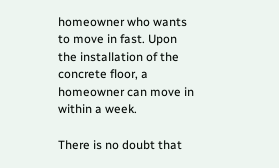homeowner who wants to move in fast. Upon the installation of the concrete floor, a homeowner can move in within a week.

There is no doubt that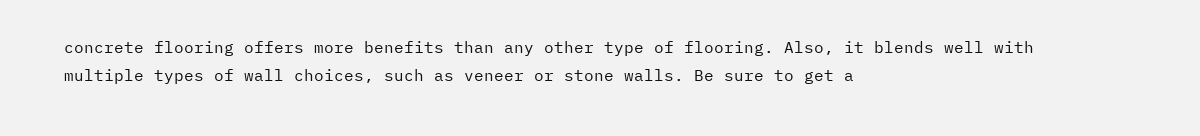concrete flooring offers more benefits than any other type of flooring. Also, it blends well with multiple types of wall choices, such as veneer or stone walls. Be sure to get a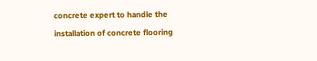concrete expert to handle the installation of concrete flooring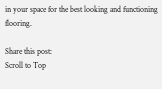in your space for the best looking and functioning flooring.

Share this post:
Scroll to Top